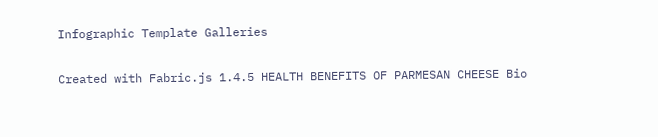Infographic Template Galleries

Created with Fabric.js 1.4.5 HEALTH BENEFITS OF PARMESAN CHEESE Bio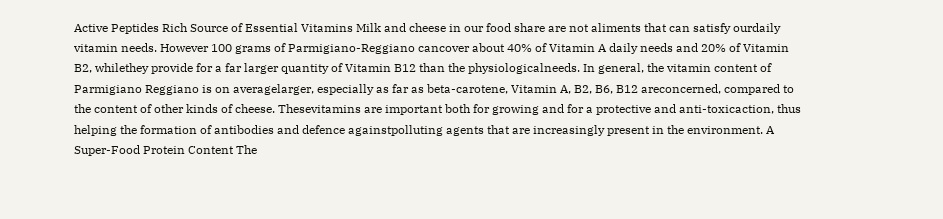Active Peptides Rich Source of Essential Vitamins Milk and cheese in our food share are not aliments that can satisfy ourdaily vitamin needs. However 100 grams of Parmigiano-Reggiano cancover about 40% of Vitamin A daily needs and 20% of Vitamin B2, whilethey provide for a far larger quantity of Vitamin B12 than the physiologicalneeds. In general, the vitamin content of Parmigiano Reggiano is on averagelarger, especially as far as beta-carotene, Vitamin A, B2, B6, B12 areconcerned, compared to the content of other kinds of cheese. Thesevitamins are important both for growing and for a protective and anti-toxicaction, thus helping the formation of antibodies and defence againstpolluting agents that are increasingly present in the environment. A Super-Food Protein Content The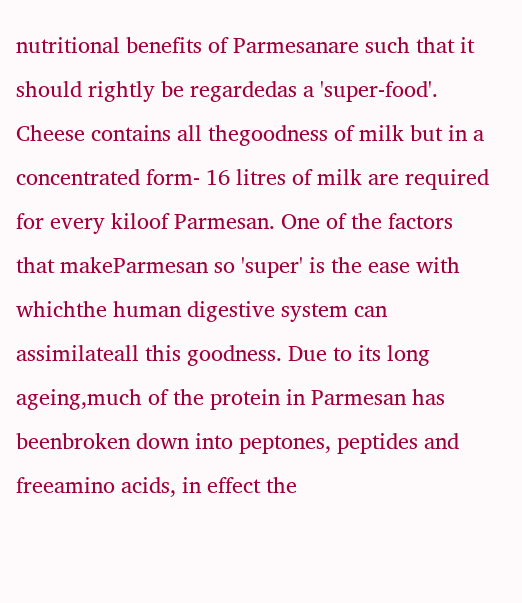nutritional benefits of Parmesanare such that it should rightly be regardedas a 'super-food'. Cheese contains all thegoodness of milk but in a concentrated form- 16 litres of milk are required for every kiloof Parmesan. One of the factors that makeParmesan so 'super' is the ease with whichthe human digestive system can assimilateall this goodness. Due to its long ageing,much of the protein in Parmesan has beenbroken down into peptones, peptides and freeamino acids, in effect the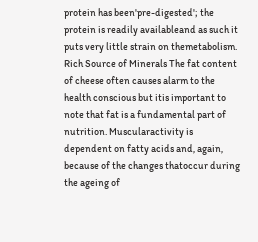protein has been'pre-digested'; the protein is readily availableand as such it puts very little strain on themetabolism. Rich Source of Minerals The fat content of cheese often causes alarm to the health conscious but itis important to note that fat is a fundamental part of nutrition. Muscularactivity is dependent on fatty acids and, again, because of the changes thatoccur during the ageing of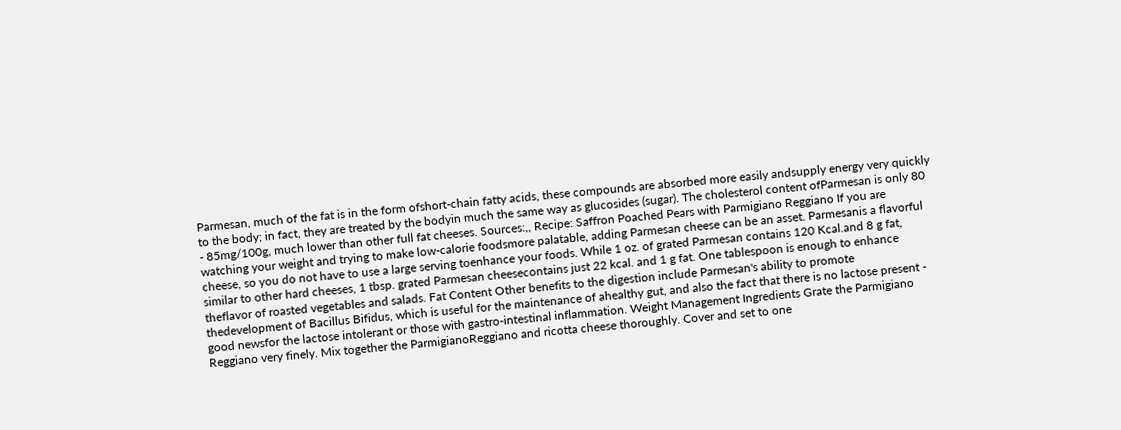Parmesan, much of the fat is in the form ofshort-chain fatty acids, these compounds are absorbed more easily andsupply energy very quickly to the body; in fact, they are treated by the bodyin much the same way as glucosides (sugar). The cholesterol content ofParmesan is only 80 - 85mg/100g, much lower than other full fat cheeses. Sources:,, Recipe: Saffron Poached Pears with Parmigiano Reggiano If you are watching your weight and trying to make low-calorie foodsmore palatable, adding Parmesan cheese can be an asset. Parmesanis a flavorful cheese, so you do not have to use a large serving toenhance your foods. While 1 oz. of grated Parmesan contains 120 Kcal.and 8 g fat, similar to other hard cheeses, 1 tbsp. grated Parmesan cheesecontains just 22 kcal. and 1 g fat. One tablespoon is enough to enhance theflavor of roasted vegetables and salads. Fat Content Other benefits to the digestion include Parmesan's ability to promote thedevelopment of Bacillus Bifidus, which is useful for the maintenance of ahealthy gut, and also the fact that there is no lactose present - good newsfor the lactose intolerant or those with gastro-intestinal inflammation. Weight Management Ingredients Grate the Parmigiano Reggiano very finely. Mix together the ParmigianoReggiano and ricotta cheese thoroughly. Cover and set to one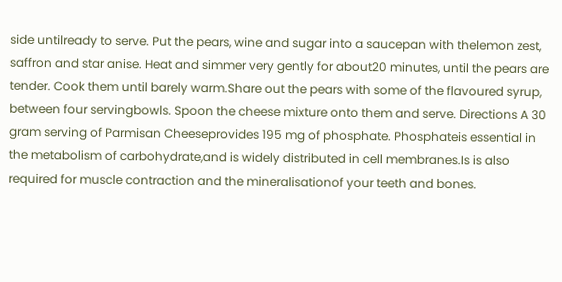side untilready to serve. Put the pears, wine and sugar into a saucepan with thelemon zest, saffron and star anise. Heat and simmer very gently for about20 minutes, until the pears are tender. Cook them until barely warm.Share out the pears with some of the flavoured syrup, between four servingbowls. Spoon the cheese mixture onto them and serve. Directions A 30 gram serving of Parmisan Cheeseprovides 195 mg of phosphate. Phosphateis essential in the metabolism of carbohydrate,and is widely distributed in cell membranes.Is is also required for muscle contraction and the mineralisationof your teeth and bones.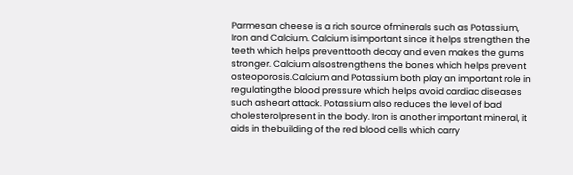Parmesan cheese is a rich source ofminerals such as Potassium, Iron and Calcium. Calcium isimportant since it helps strengthen the teeth which helps preventtooth decay and even makes the gums stronger. Calcium alsostrengthens the bones which helps prevent osteoporosis.Calcium and Potassium both play an important role in regulatingthe blood pressure which helps avoid cardiac diseases such asheart attack. Potassium also reduces the level of bad cholesterolpresent in the body. Iron is another important mineral, it aids in thebuilding of the red blood cells which carry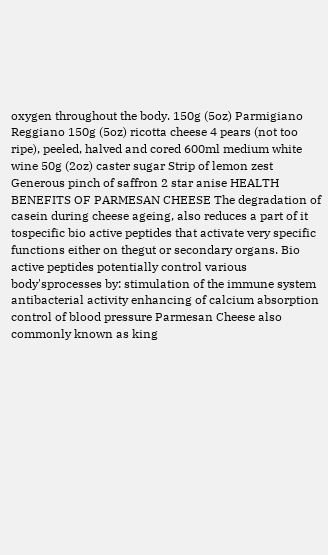oxygen throughout the body. 150g (5oz) Parmigiano Reggiano 150g (5oz) ricotta cheese 4 pears (not too ripe), peeled, halved and cored 600ml medium white wine 50g (2oz) caster sugar Strip of lemon zest Generous pinch of saffron 2 star anise HEALTH BENEFITS OF PARMESAN CHEESE The degradation of casein during cheese ageing, also reduces a part of it tospecific bio active peptides that activate very specific functions either on thegut or secondary organs. Bio active peptides potentially control various body'sprocesses by: stimulation of the immune system antibacterial activity enhancing of calcium absorption control of blood pressure Parmesan Cheese also commonly known as king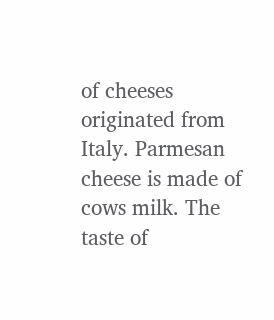of cheeses originated from Italy. Parmesan cheese is made of cows milk. The taste of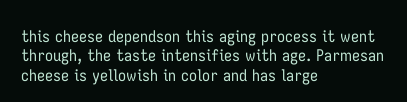this cheese dependson this aging process it went through, the taste intensifies with age. Parmesan cheese is yellowish in color and has large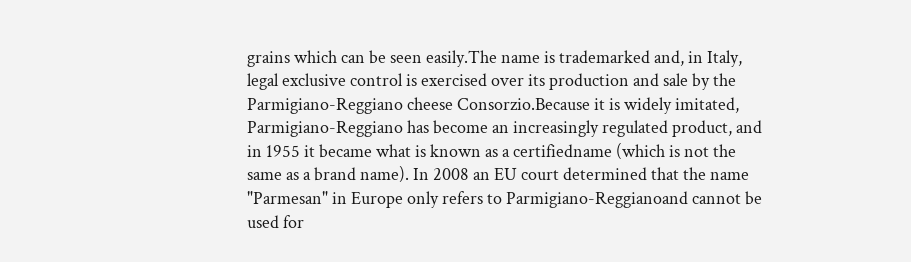grains which can be seen easily.The name is trademarked and, in Italy, legal exclusive control is exercised over its production and sale by the Parmigiano-Reggiano cheese Consorzio.Because it is widely imitated, Parmigiano-Reggiano has become an increasingly regulated product, and in 1955 it became what is known as a certifiedname (which is not the same as a brand name). In 2008 an EU court determined that the name "Parmesan" in Europe only refers to Parmigiano-Reggianoand cannot be used for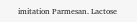imitation Parmesan. Lactose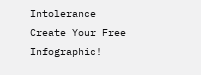Intolerance
Create Your Free Infographic!